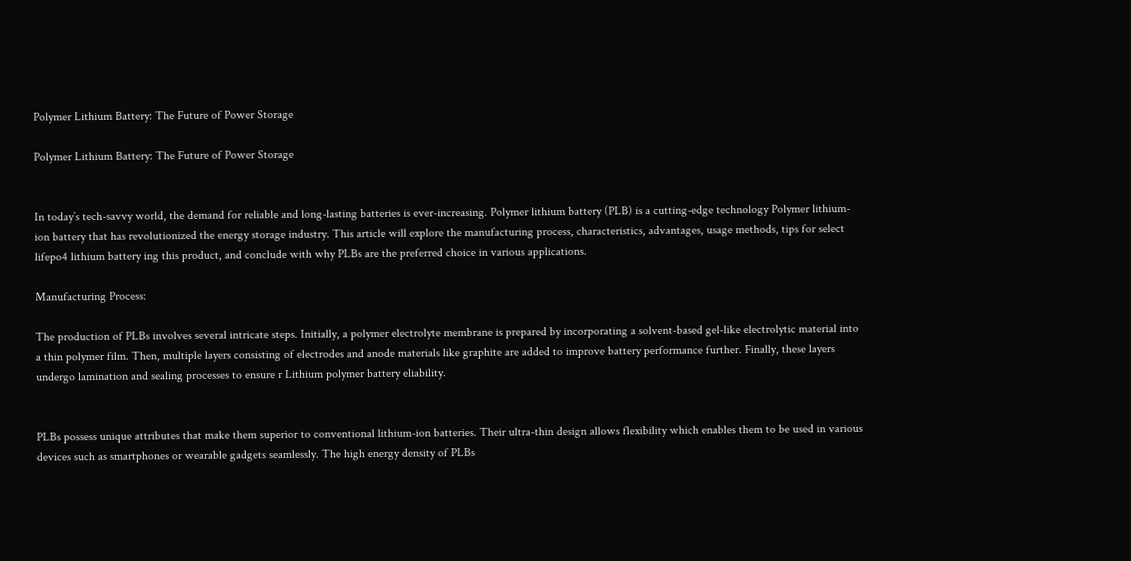Polymer Lithium Battery: The Future of Power Storage

Polymer Lithium Battery: The Future of Power Storage


In today’s tech-savvy world, the demand for reliable and long-lasting batteries is ever-increasing. Polymer lithium battery (PLB) is a cutting-edge technology Polymer lithium-ion battery that has revolutionized the energy storage industry. This article will explore the manufacturing process, characteristics, advantages, usage methods, tips for select lifepo4 lithium battery ing this product, and conclude with why PLBs are the preferred choice in various applications.

Manufacturing Process:

The production of PLBs involves several intricate steps. Initially, a polymer electrolyte membrane is prepared by incorporating a solvent-based gel-like electrolytic material into a thin polymer film. Then, multiple layers consisting of electrodes and anode materials like graphite are added to improve battery performance further. Finally, these layers undergo lamination and sealing processes to ensure r Lithium polymer battery eliability.


PLBs possess unique attributes that make them superior to conventional lithium-ion batteries. Their ultra-thin design allows flexibility which enables them to be used in various devices such as smartphones or wearable gadgets seamlessly. The high energy density of PLBs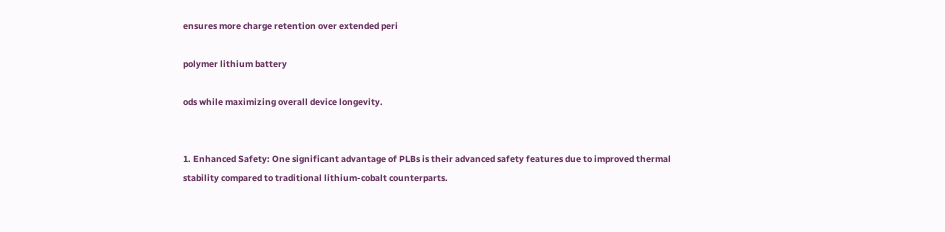ensures more charge retention over extended peri

polymer lithium battery

ods while maximizing overall device longevity.


1. Enhanced Safety: One significant advantage of PLBs is their advanced safety features due to improved thermal stability compared to traditional lithium-cobalt counterparts.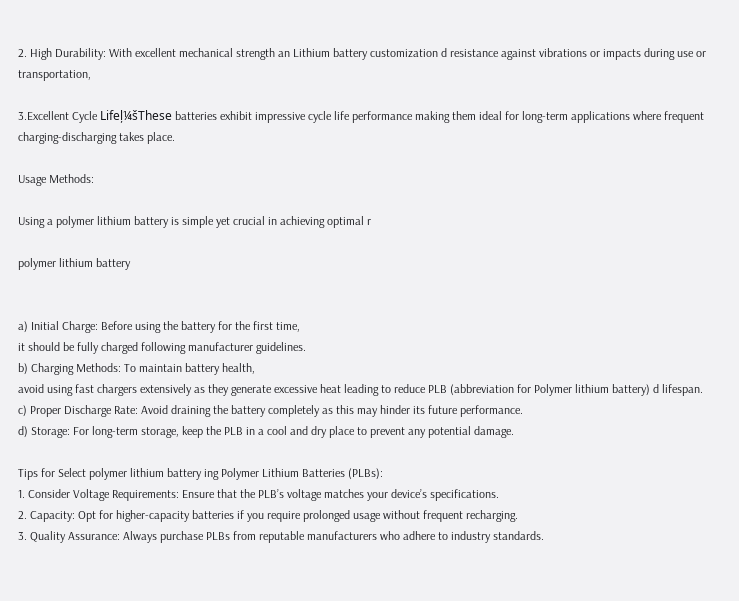2. High Durability: With excellent mechanical strength an Lithium battery customization d resistance against vibrations or impacts during use or transportation,

3.Excellent Cycle Lifeļ¼šThese batteries exhibit impressive cycle life performance making them ideal for long-term applications where frequent charging-discharging takes place.

Usage Methods:

Using a polymer lithium battery is simple yet crucial in achieving optimal r

polymer lithium battery


a) Initial Charge: Before using the battery for the first time,
it should be fully charged following manufacturer guidelines.
b) Charging Methods: To maintain battery health,
avoid using fast chargers extensively as they generate excessive heat leading to reduce PLB (abbreviation for Polymer lithium battery) d lifespan.
c) Proper Discharge Rate: Avoid draining the battery completely as this may hinder its future performance.
d) Storage: For long-term storage, keep the PLB in a cool and dry place to prevent any potential damage.

Tips for Select polymer lithium battery ing Polymer Lithium Batteries (PLBs):
1. Consider Voltage Requirements: Ensure that the PLB’s voltage matches your device’s specifications.
2. Capacity: Opt for higher-capacity batteries if you require prolonged usage without frequent recharging.
3. Quality Assurance: Always purchase PLBs from reputable manufacturers who adhere to industry standards.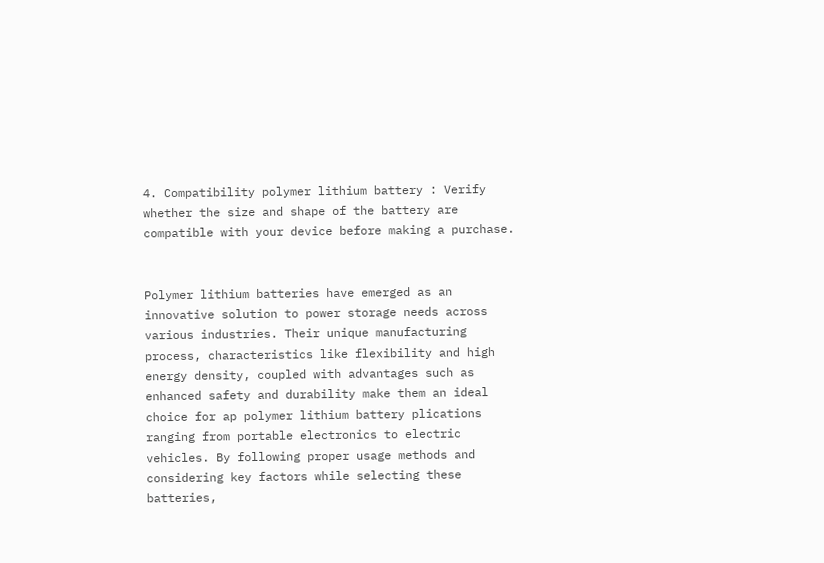4. Compatibility polymer lithium battery : Verify whether the size and shape of the battery are compatible with your device before making a purchase.


Polymer lithium batteries have emerged as an innovative solution to power storage needs across various industries. Their unique manufacturing process, characteristics like flexibility and high energy density, coupled with advantages such as enhanced safety and durability make them an ideal choice for ap polymer lithium battery plications ranging from portable electronics to electric vehicles. By following proper usage methods and considering key factors while selecting these batteries,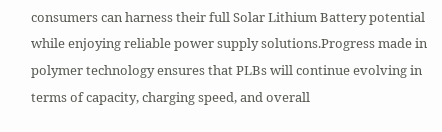consumers can harness their full Solar Lithium Battery potential while enjoying reliable power supply solutions.Progress made in polymer technology ensures that PLBs will continue evolving in terms of capacity, charging speed, and overall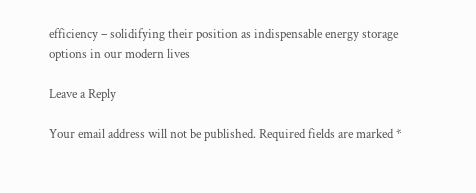efficiency – solidifying their position as indispensable energy storage options in our modern lives

Leave a Reply

Your email address will not be published. Required fields are marked *